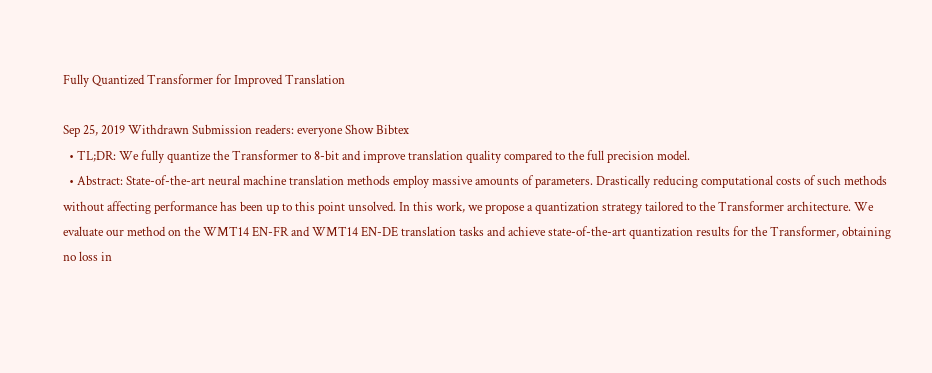Fully Quantized Transformer for Improved Translation

Sep 25, 2019 Withdrawn Submission readers: everyone Show Bibtex
  • TL;DR: We fully quantize the Transformer to 8-bit and improve translation quality compared to the full precision model.
  • Abstract: State-of-the-art neural machine translation methods employ massive amounts of parameters. Drastically reducing computational costs of such methods without affecting performance has been up to this point unsolved. In this work, we propose a quantization strategy tailored to the Transformer architecture. We evaluate our method on the WMT14 EN-FR and WMT14 EN-DE translation tasks and achieve state-of-the-art quantization results for the Transformer, obtaining no loss in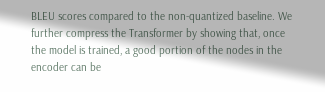BLEU scores compared to the non-quantized baseline. We further compress the Transformer by showing that, once the model is trained, a good portion of the nodes in the encoder can be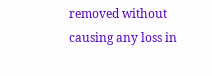removed without causing any loss in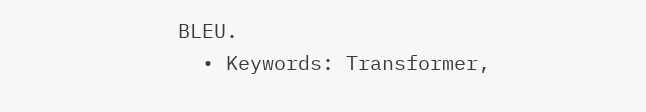BLEU.
  • Keywords: Transformer,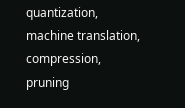quantization, machine translation, compression, pruning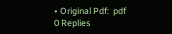• Original Pdf:  pdf
0 Replies